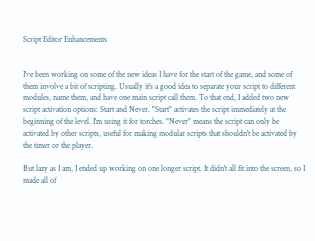Script Editor Enhancements


I've been working on some of the new ideas I have for the start of the game, and some of them involve a bit of scripting. Usually it's a good idea to separate your script to different modules, name them, and have one main script call them. To that end, I added two new script activation options: Start and Never. "Start" activates the script immediately at the beginning of the level. I'm using it for torches. "Never" means the script can only be activated by other scripts, useful for making modular scripts that shouldn't be activated by the timer or the player.

But lazy as I am, I ended up working on one longer script. It didn't all fit into the screen, so I made all of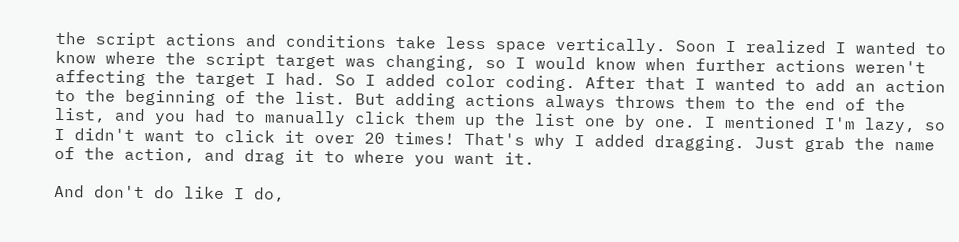the script actions and conditions take less space vertically. Soon I realized I wanted to know where the script target was changing, so I would know when further actions weren't affecting the target I had. So I added color coding. After that I wanted to add an action to the beginning of the list. But adding actions always throws them to the end of the list, and you had to manually click them up the list one by one. I mentioned I'm lazy, so I didn't want to click it over 20 times! That's why I added dragging. Just grab the name of the action, and drag it to where you want it.

And don't do like I do,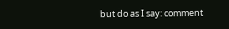but do as I say: comment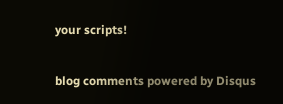your scripts!

blog comments powered by Disqus